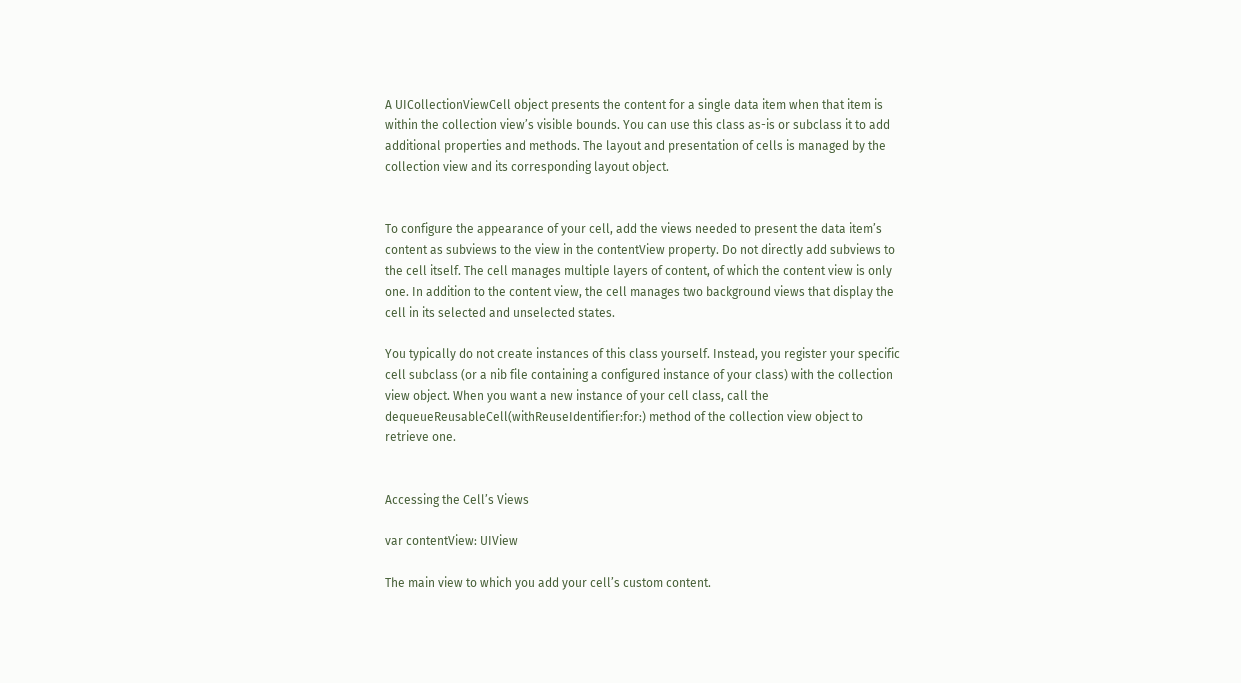A UICollectionViewCell object presents the content for a single data item when that item is within the collection view’s visible bounds. You can use this class as-is or subclass it to add additional properties and methods. The layout and presentation of cells is managed by the collection view and its corresponding layout object.


To configure the appearance of your cell, add the views needed to present the data item’s content as subviews to the view in the contentView property. Do not directly add subviews to the cell itself. The cell manages multiple layers of content, of which the content view is only one. In addition to the content view, the cell manages two background views that display the cell in its selected and unselected states.

You typically do not create instances of this class yourself. Instead, you register your specific cell subclass (or a nib file containing a configured instance of your class) with the collection view object. When you want a new instance of your cell class, call the dequeueReusableCell(withReuseIdentifier:for:) method of the collection view object to retrieve one.


Accessing the Cell’s Views

var contentView: UIView

The main view to which you add your cell’s custom content.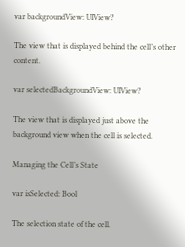var backgroundView: UIView?

The view that is displayed behind the cell’s other content.

var selectedBackgroundView: UIView?

The view that is displayed just above the background view when the cell is selected.

Managing the Cell’s State

var isSelected: Bool

The selection state of the cell.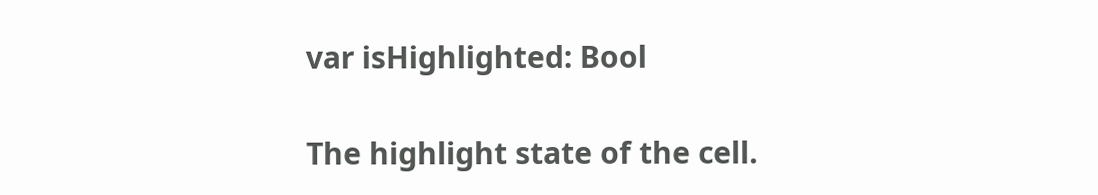var isHighlighted: Bool

The highlight state of the cell.